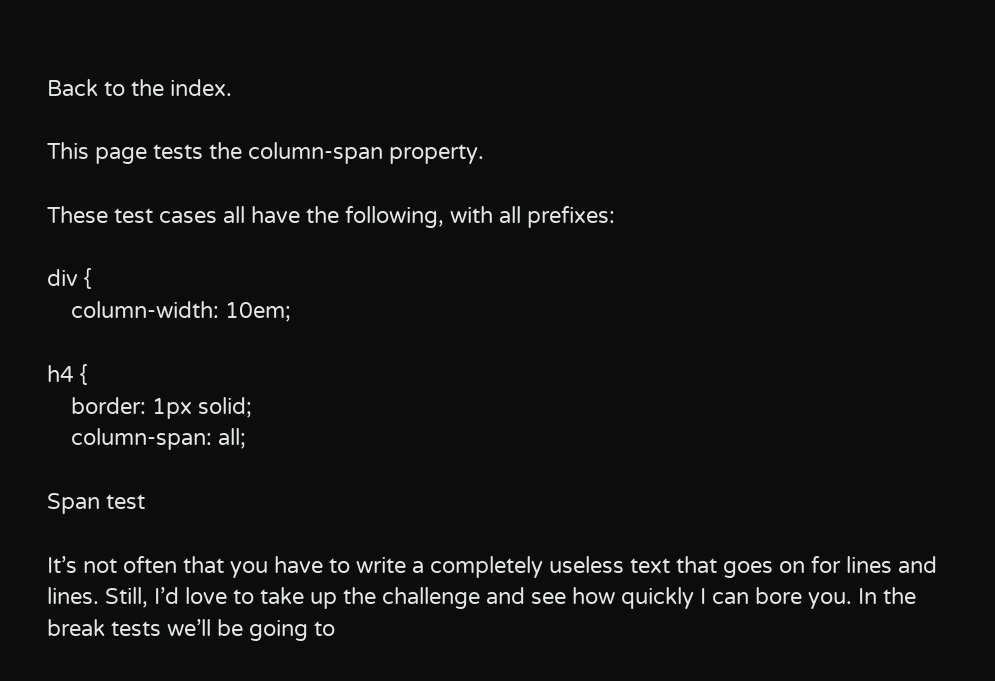Back to the index.

This page tests the column-span property.

These test cases all have the following, with all prefixes:

div {
    column-width: 10em;

h4 {
    border: 1px solid;
    column-span: all;

Span test

It’s not often that you have to write a completely useless text that goes on for lines and lines. Still, I’d love to take up the challenge and see how quickly I can bore you. In the break tests we’ll be going to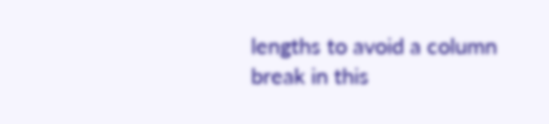lengths to avoid a column break in this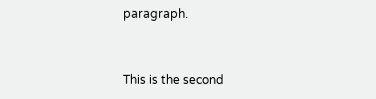paragraph.


This is the second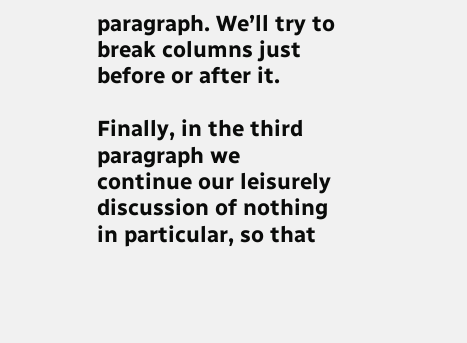paragraph. We’ll try to break columns just before or after it.

Finally, in the third paragraph we continue our leisurely discussion of nothing in particular, so that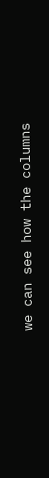we can see how the columns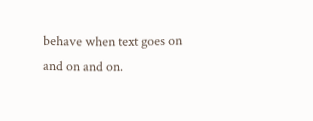behave when text goes on and on and on.